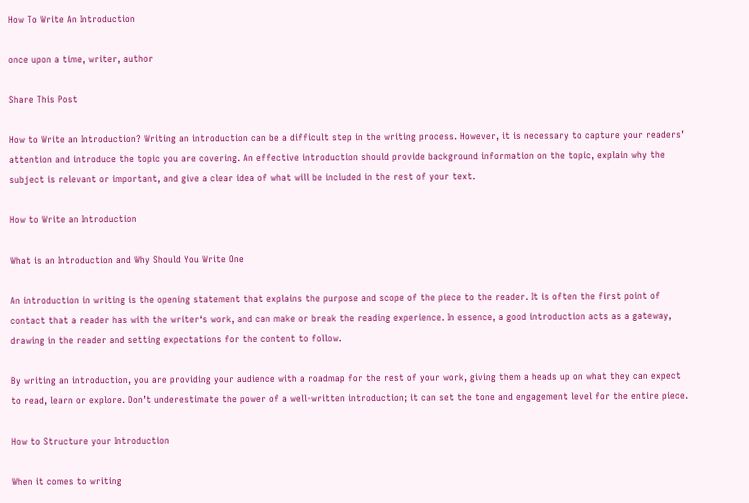How To Write An Introduction

once upon a time, writer, author

Share This Post

How to Write an Introduction? Writing an introduction can be a difficult step in the writing process. However, it is necessary to capture your readers’ attention and introduce the topic you are covering. An effective introduction should provide background information on the topic, explain why the subject is relevant or important, and give a clear idea of what will be included in the rest of your text.

How to Write an Introduction

What is an Introduction and Why Should You Write One

An introduction in writing is the opening statement that explains the purpose and scope of the piece to the reader. It is often the first point of contact that a reader has with the writer‘s work, and can make or break the reading experience. In essence, a good introduction acts as a gateway, drawing in the reader and setting expectations for the content to follow.

By writing an introduction, you are providing your audience with a roadmap for the rest of your work, giving them a heads up on what they can expect to read, learn or explore. Don’t underestimate the power of a well-written introduction; it can set the tone and engagement level for the entire piece.

How to Structure your Introduction

When it comes to writing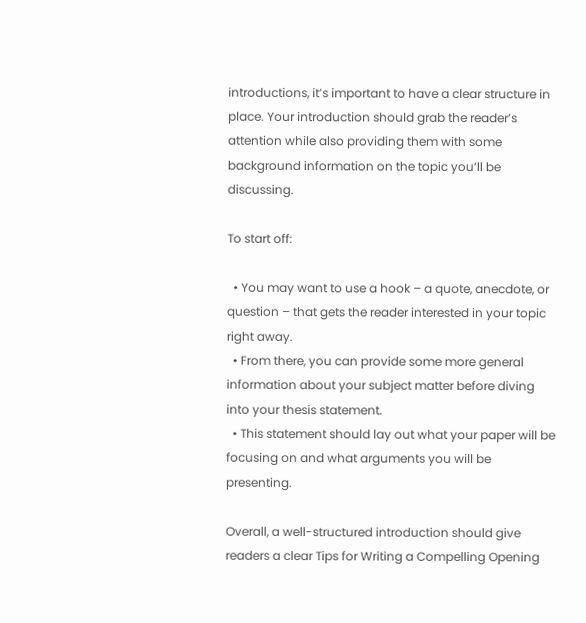introductions, it’s important to have a clear structure in place. Your introduction should grab the reader’s attention while also providing them with some background information on the topic you’ll be discussing.

To start off:

  • You may want to use a hook – a quote, anecdote, or question – that gets the reader interested in your topic right away.
  • From there, you can provide some more general information about your subject matter before diving into your thesis statement.
  • This statement should lay out what your paper will be focusing on and what arguments you will be presenting.

Overall, a well-structured introduction should give readers a clear Tips for Writing a Compelling Opening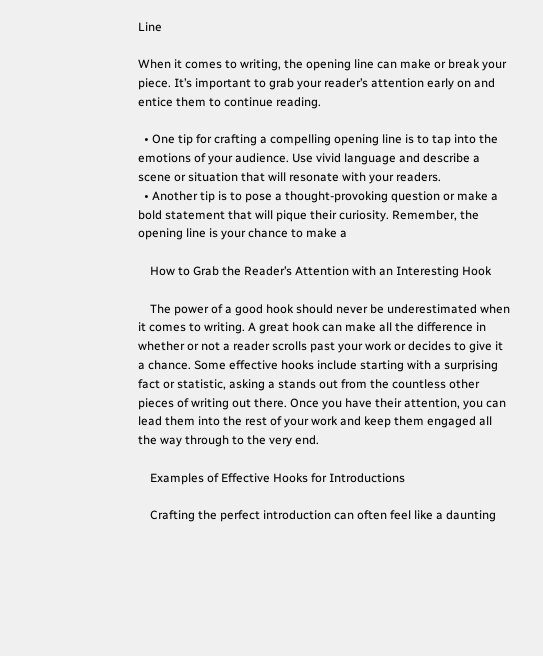Line

When it comes to writing, the opening line can make or break your piece. It’s important to grab your reader’s attention early on and entice them to continue reading.

  • One tip for crafting a compelling opening line is to tap into the emotions of your audience. Use vivid language and describe a scene or situation that will resonate with your readers.
  • Another tip is to pose a thought-provoking question or make a bold statement that will pique their curiosity. Remember, the opening line is your chance to make a

    How to Grab the Reader’s Attention with an Interesting Hook

    The power of a good hook should never be underestimated when it comes to writing. A great hook can make all the difference in whether or not a reader scrolls past your work or decides to give it a chance. Some effective hooks include starting with a surprising fact or statistic, asking a stands out from the countless other pieces of writing out there. Once you have their attention, you can lead them into the rest of your work and keep them engaged all the way through to the very end.

    Examples of Effective Hooks for Introductions

    Crafting the perfect introduction can often feel like a daunting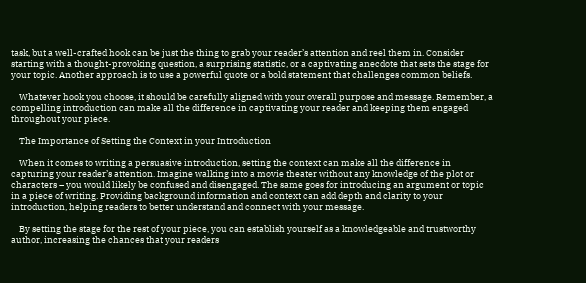task, but a well-crafted hook can be just the thing to grab your reader’s attention and reel them in. Consider starting with a thought-provoking question, a surprising statistic, or a captivating anecdote that sets the stage for your topic. Another approach is to use a powerful quote or a bold statement that challenges common beliefs.

    Whatever hook you choose, it should be carefully aligned with your overall purpose and message. Remember, a compelling introduction can make all the difference in captivating your reader and keeping them engaged throughout your piece.

    The Importance of Setting the Context in your Introduction

    When it comes to writing a persuasive introduction, setting the context can make all the difference in capturing your reader’s attention. Imagine walking into a movie theater without any knowledge of the plot or characters – you would likely be confused and disengaged. The same goes for introducing an argument or topic in a piece of writing. Providing background information and context can add depth and clarity to your introduction, helping readers to better understand and connect with your message.

    By setting the stage for the rest of your piece, you can establish yourself as a knowledgeable and trustworthy author, increasing the chances that your readers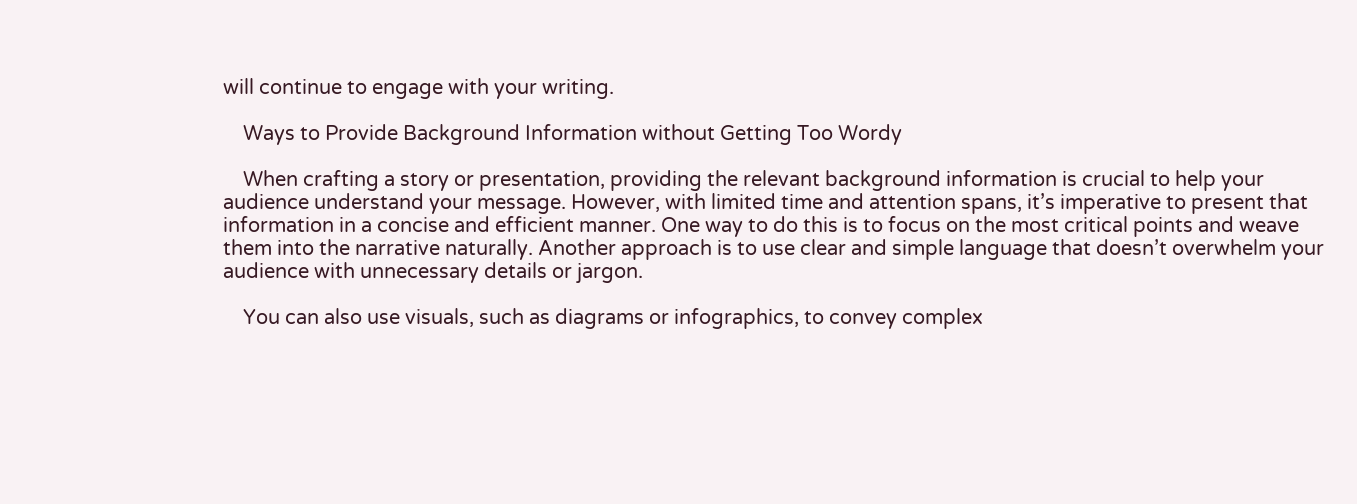will continue to engage with your writing.

    Ways to Provide Background Information without Getting Too Wordy

    When crafting a story or presentation, providing the relevant background information is crucial to help your audience understand your message. However, with limited time and attention spans, it’s imperative to present that information in a concise and efficient manner. One way to do this is to focus on the most critical points and weave them into the narrative naturally. Another approach is to use clear and simple language that doesn’t overwhelm your audience with unnecessary details or jargon.

    You can also use visuals, such as diagrams or infographics, to convey complex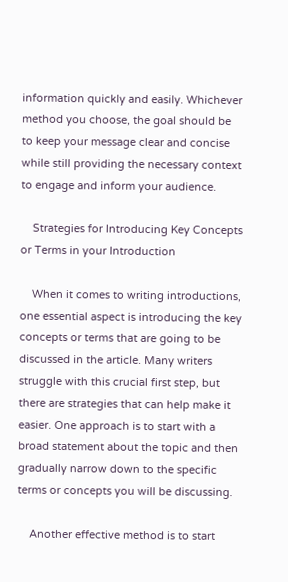information quickly and easily. Whichever method you choose, the goal should be to keep your message clear and concise while still providing the necessary context to engage and inform your audience.

    Strategies for Introducing Key Concepts or Terms in your Introduction

    When it comes to writing introductions, one essential aspect is introducing the key concepts or terms that are going to be discussed in the article. Many writers struggle with this crucial first step, but there are strategies that can help make it easier. One approach is to start with a broad statement about the topic and then gradually narrow down to the specific terms or concepts you will be discussing.

    Another effective method is to start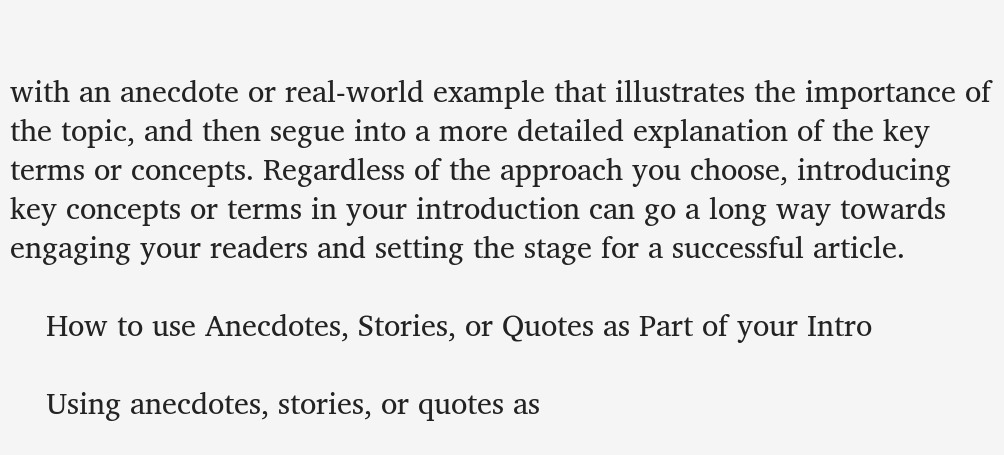with an anecdote or real-world example that illustrates the importance of the topic, and then segue into a more detailed explanation of the key terms or concepts. Regardless of the approach you choose, introducing key concepts or terms in your introduction can go a long way towards engaging your readers and setting the stage for a successful article.

    How to use Anecdotes, Stories, or Quotes as Part of your Intro

    Using anecdotes, stories, or quotes as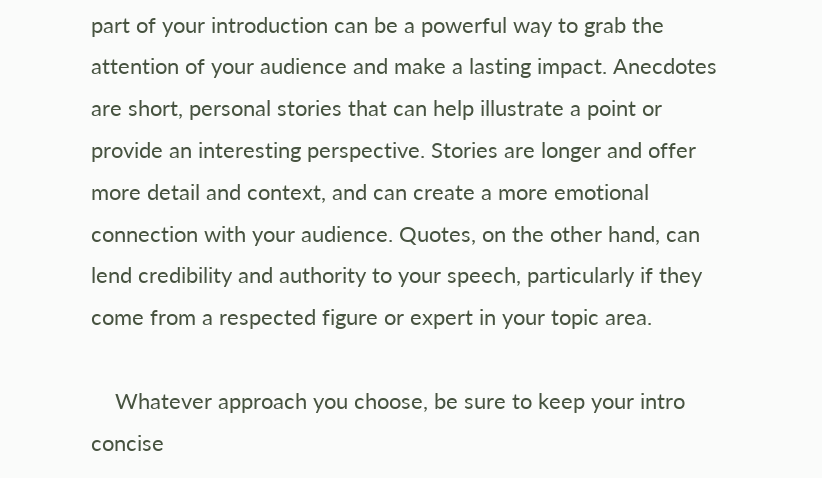part of your introduction can be a powerful way to grab the attention of your audience and make a lasting impact. Anecdotes are short, personal stories that can help illustrate a point or provide an interesting perspective. Stories are longer and offer more detail and context, and can create a more emotional connection with your audience. Quotes, on the other hand, can lend credibility and authority to your speech, particularly if they come from a respected figure or expert in your topic area.

    Whatever approach you choose, be sure to keep your intro concise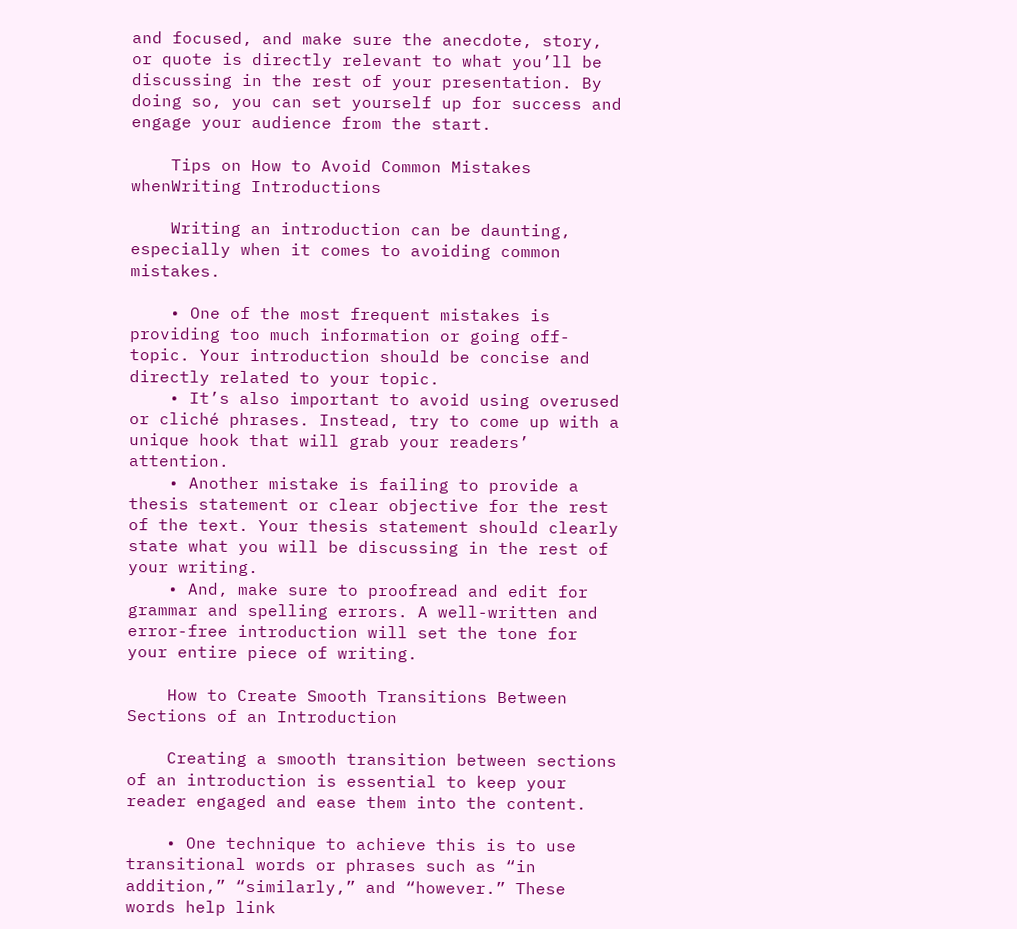and focused, and make sure the anecdote, story, or quote is directly relevant to what you’ll be discussing in the rest of your presentation. By doing so, you can set yourself up for success and engage your audience from the start.

    Tips on How to Avoid Common Mistakes whenWriting Introductions

    Writing an introduction can be daunting, especially when it comes to avoiding common mistakes.

    • One of the most frequent mistakes is providing too much information or going off-topic. Your introduction should be concise and directly related to your topic.
    • It’s also important to avoid using overused or cliché phrases. Instead, try to come up with a unique hook that will grab your readers’ attention.
    • Another mistake is failing to provide a thesis statement or clear objective for the rest of the text. Your thesis statement should clearly state what you will be discussing in the rest of your writing.
    • And, make sure to proofread and edit for grammar and spelling errors. A well-written and error-free introduction will set the tone for your entire piece of writing.

    How to Create Smooth Transitions Between Sections of an Introduction

    Creating a smooth transition between sections of an introduction is essential to keep your reader engaged and ease them into the content.

    • One technique to achieve this is to use transitional words or phrases such as “in addition,” “similarly,” and “however.” These words help link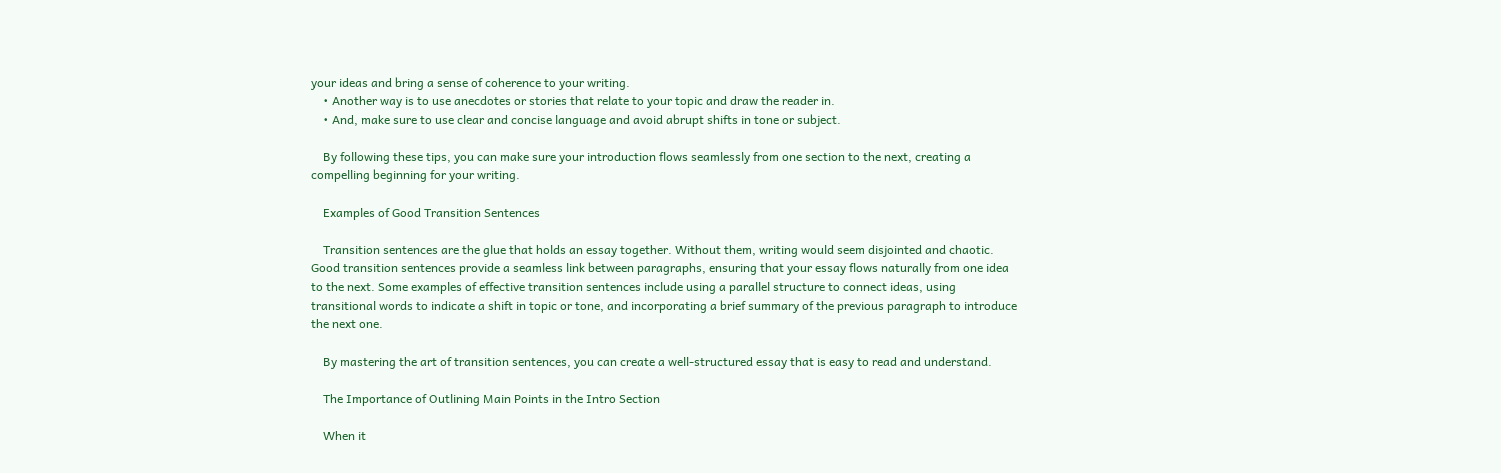your ideas and bring a sense of coherence to your writing.
    • Another way is to use anecdotes or stories that relate to your topic and draw the reader in.
    • And, make sure to use clear and concise language and avoid abrupt shifts in tone or subject.

    By following these tips, you can make sure your introduction flows seamlessly from one section to the next, creating a compelling beginning for your writing.

    Examples of Good Transition Sentences

    Transition sentences are the glue that holds an essay together. Without them, writing would seem disjointed and chaotic. Good transition sentences provide a seamless link between paragraphs, ensuring that your essay flows naturally from one idea to the next. Some examples of effective transition sentences include using a parallel structure to connect ideas, using transitional words to indicate a shift in topic or tone, and incorporating a brief summary of the previous paragraph to introduce the next one.

    By mastering the art of transition sentences, you can create a well-structured essay that is easy to read and understand.

    The Importance of Outlining Main Points in the Intro Section

    When it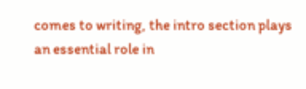comes to writing, the intro section plays an essential role in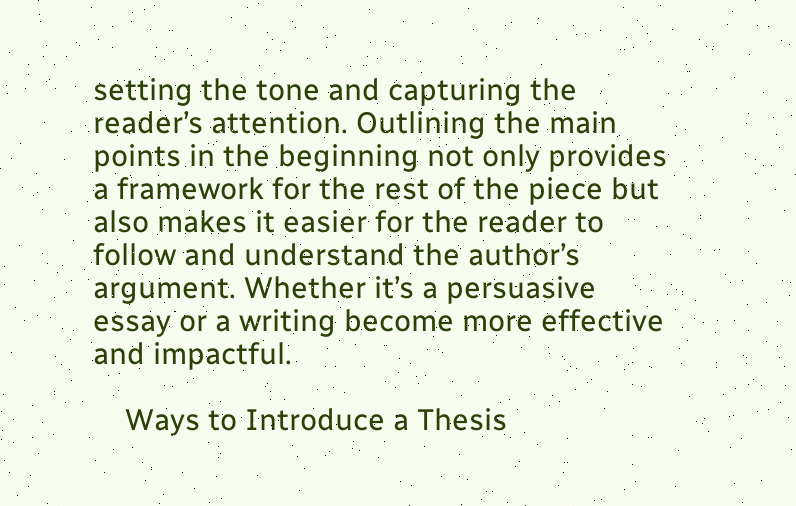setting the tone and capturing the reader’s attention. Outlining the main points in the beginning not only provides a framework for the rest of the piece but also makes it easier for the reader to follow and understand the author’s argument. Whether it’s a persuasive essay or a writing become more effective and impactful.

    Ways to Introduce a Thesis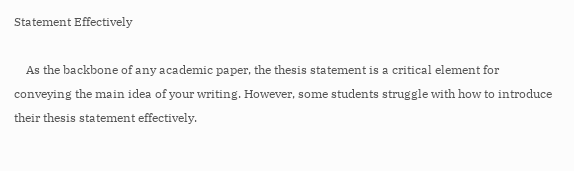Statement Effectively

    As the backbone of any academic paper, the thesis statement is a critical element for conveying the main idea of your writing. However, some students struggle with how to introduce their thesis statement effectively.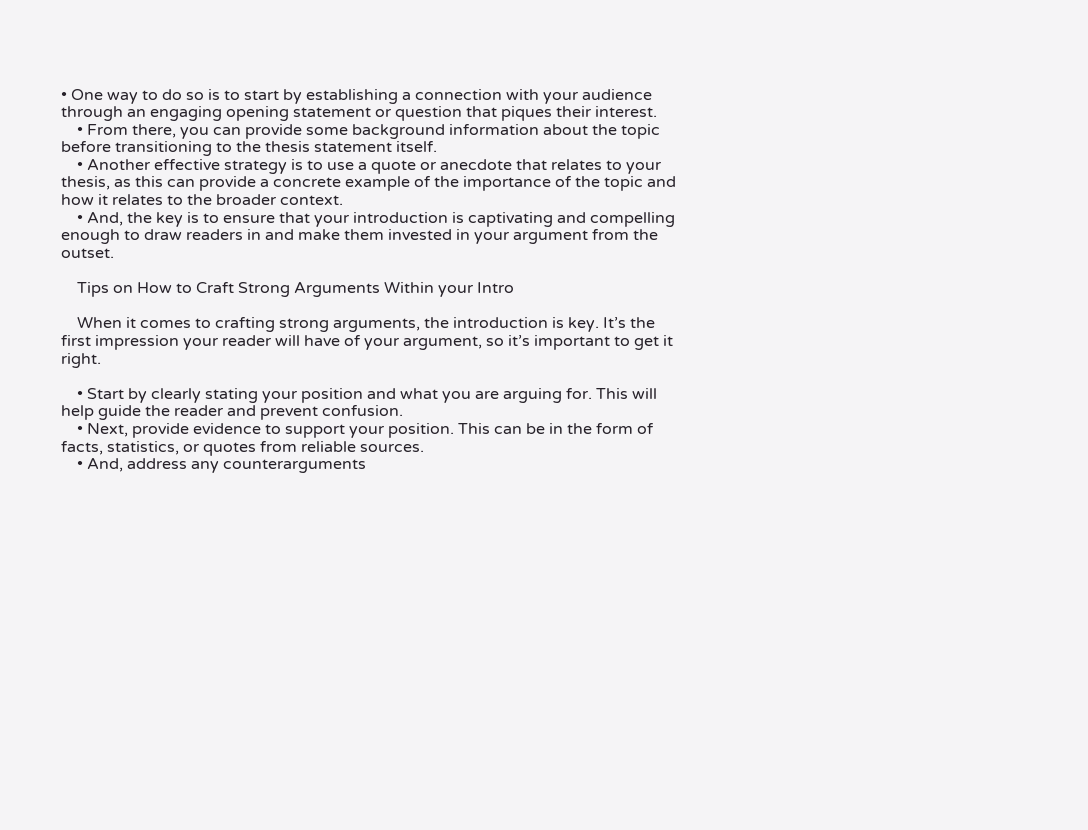• One way to do so is to start by establishing a connection with your audience through an engaging opening statement or question that piques their interest.
    • From there, you can provide some background information about the topic before transitioning to the thesis statement itself.
    • Another effective strategy is to use a quote or anecdote that relates to your thesis, as this can provide a concrete example of the importance of the topic and how it relates to the broader context.
    • And, the key is to ensure that your introduction is captivating and compelling enough to draw readers in and make them invested in your argument from the outset.

    Tips on How to Craft Strong Arguments Within your Intro

    When it comes to crafting strong arguments, the introduction is key. It’s the first impression your reader will have of your argument, so it’s important to get it right.

    • Start by clearly stating your position and what you are arguing for. This will help guide the reader and prevent confusion.
    • Next, provide evidence to support your position. This can be in the form of facts, statistics, or quotes from reliable sources.
    • And, address any counterarguments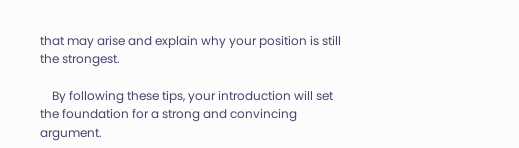that may arise and explain why your position is still the strongest.

    By following these tips, your introduction will set the foundation for a strong and convincing argument.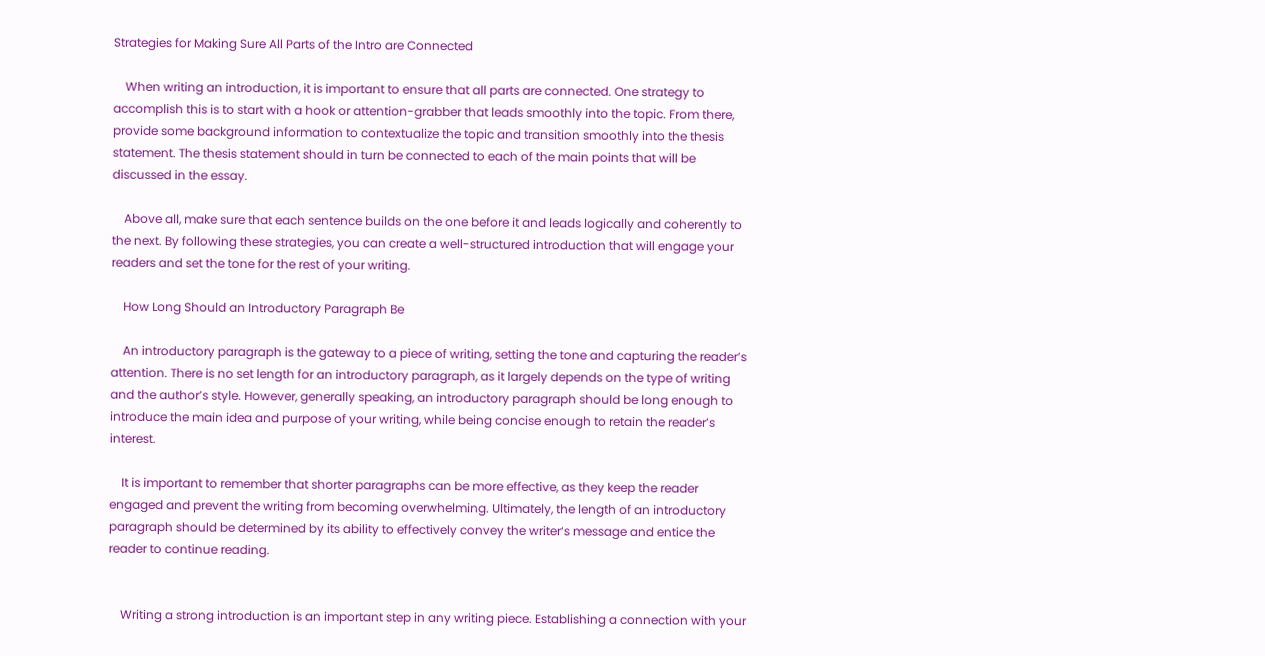Strategies for Making Sure All Parts of the Intro are Connected

    When writing an introduction, it is important to ensure that all parts are connected. One strategy to accomplish this is to start with a hook or attention-grabber that leads smoothly into the topic. From there, provide some background information to contextualize the topic and transition smoothly into the thesis statement. The thesis statement should in turn be connected to each of the main points that will be discussed in the essay.

    Above all, make sure that each sentence builds on the one before it and leads logically and coherently to the next. By following these strategies, you can create a well-structured introduction that will engage your readers and set the tone for the rest of your writing.

    How Long Should an Introductory Paragraph Be

    An introductory paragraph is the gateway to a piece of writing, setting the tone and capturing the reader’s attention. There is no set length for an introductory paragraph, as it largely depends on the type of writing and the author’s style. However, generally speaking, an introductory paragraph should be long enough to introduce the main idea and purpose of your writing, while being concise enough to retain the reader’s interest.

    It is important to remember that shorter paragraphs can be more effective, as they keep the reader engaged and prevent the writing from becoming overwhelming. Ultimately, the length of an introductory paragraph should be determined by its ability to effectively convey the writer‘s message and entice the reader to continue reading.


    Writing a strong introduction is an important step in any writing piece. Establishing a connection with your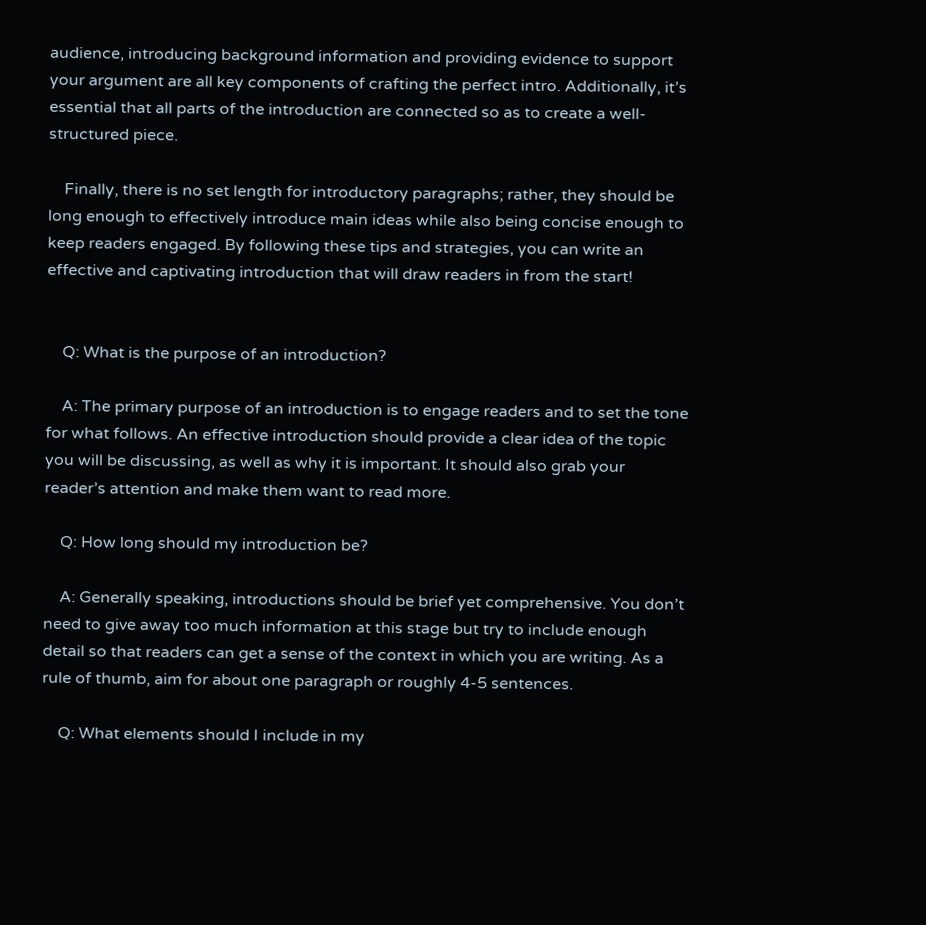audience, introducing background information and providing evidence to support your argument are all key components of crafting the perfect intro. Additionally, it’s essential that all parts of the introduction are connected so as to create a well-structured piece.

    Finally, there is no set length for introductory paragraphs; rather, they should be long enough to effectively introduce main ideas while also being concise enough to keep readers engaged. By following these tips and strategies, you can write an effective and captivating introduction that will draw readers in from the start!


    Q: What is the purpose of an introduction?

    A: The primary purpose of an introduction is to engage readers and to set the tone for what follows. An effective introduction should provide a clear idea of the topic you will be discussing, as well as why it is important. It should also grab your reader’s attention and make them want to read more.

    Q: How long should my introduction be?

    A: Generally speaking, introductions should be brief yet comprehensive. You don’t need to give away too much information at this stage but try to include enough detail so that readers can get a sense of the context in which you are writing. As a rule of thumb, aim for about one paragraph or roughly 4-5 sentences.

    Q: What elements should I include in my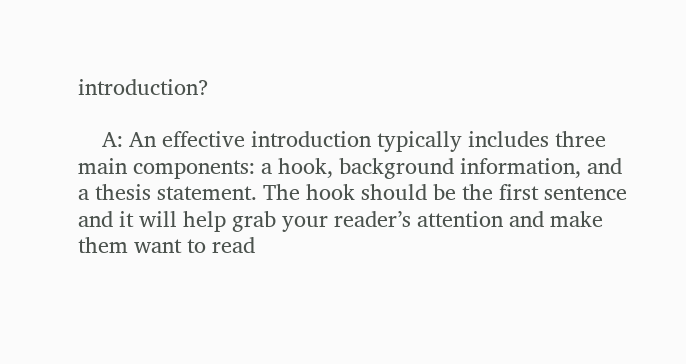introduction?

    A: An effective introduction typically includes three main components: a hook, background information, and a thesis statement. The hook should be the first sentence and it will help grab your reader’s attention and make them want to read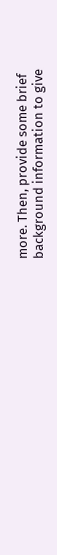more. Then, provide some brief background information to give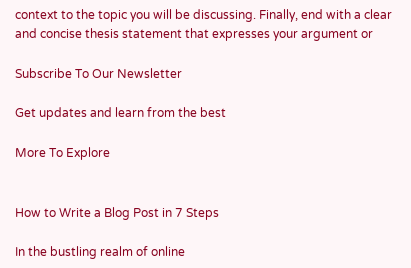context to the topic you will be discussing. Finally, end with a clear and concise thesis statement that expresses your argument or

Subscribe To Our Newsletter

Get updates and learn from the best

More To Explore


How to Write a Blog Post in 7 Steps

In the bustling realm of online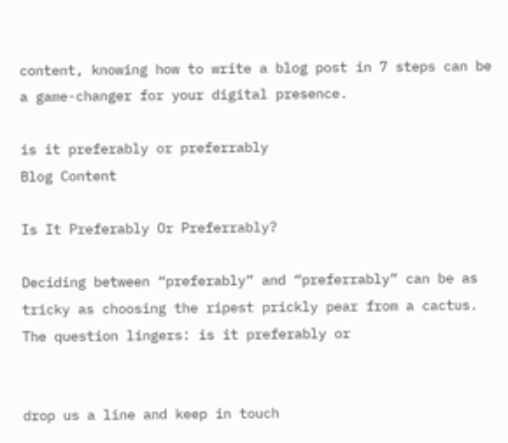content, knowing how to write a blog post in 7 steps can be a game-changer for your digital presence.

is it preferably or preferrably
Blog Content

Is It Preferably Or Preferrably?

Deciding between “preferably” and “preferrably” can be as tricky as choosing the ripest prickly pear from a cactus. The question lingers: is it preferably or


drop us a line and keep in touch